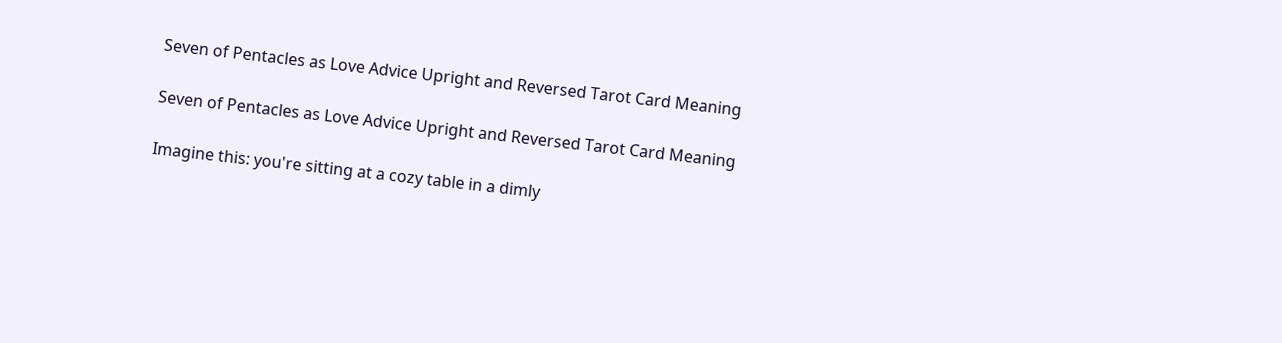Seven of Pentacles as Love Advice Upright and Reversed Tarot Card Meaning

Seven of Pentacles as Love Advice Upright and Reversed Tarot Card Meaning

Imagine this: you're sitting at a cozy table in a dimly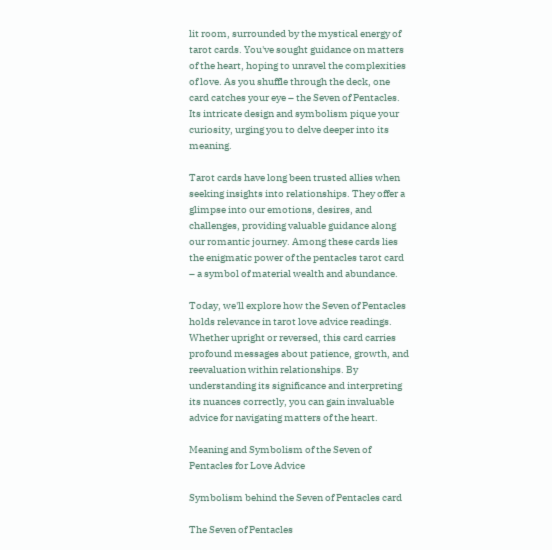lit room, surrounded by the mystical energy of tarot cards. You've sought guidance on matters of the heart, hoping to unravel the complexities of love. As you shuffle through the deck, one card catches your eye – the Seven of Pentacles. Its intricate design and symbolism pique your curiosity, urging you to delve deeper into its meaning.

Tarot cards have long been trusted allies when seeking insights into relationships. They offer a glimpse into our emotions, desires, and challenges, providing valuable guidance along our romantic journey. Among these cards lies the enigmatic power of the pentacles tarot card – a symbol of material wealth and abundance.

Today, we'll explore how the Seven of Pentacles holds relevance in tarot love advice readings. Whether upright or reversed, this card carries profound messages about patience, growth, and reevaluation within relationships. By understanding its significance and interpreting its nuances correctly, you can gain invaluable advice for navigating matters of the heart.

Meaning and Symbolism of the Seven of Pentacles for Love Advice

Symbolism behind the Seven of Pentacles card

The Seven of Pentacles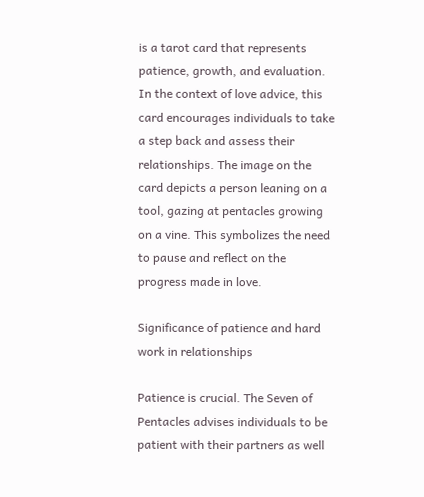is a tarot card that represents patience, growth, and evaluation. In the context of love advice, this card encourages individuals to take a step back and assess their relationships. The image on the card depicts a person leaning on a tool, gazing at pentacles growing on a vine. This symbolizes the need to pause and reflect on the progress made in love.

Significance of patience and hard work in relationships

Patience is crucial. The Seven of Pentacles advises individuals to be patient with their partners as well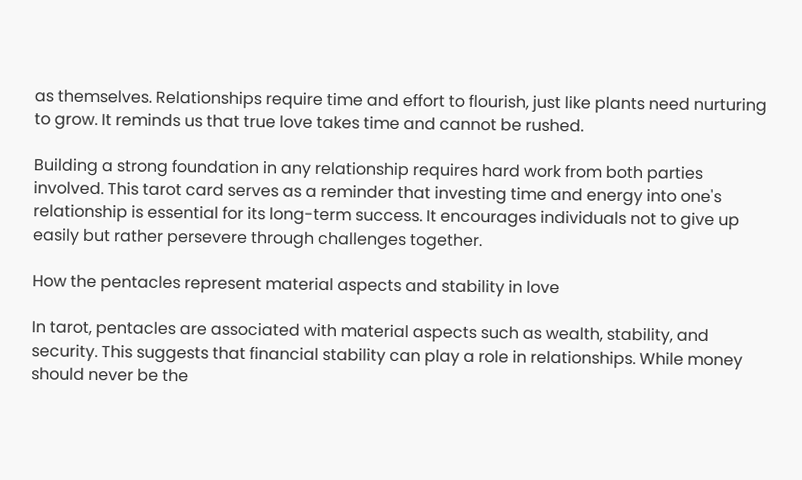as themselves. Relationships require time and effort to flourish, just like plants need nurturing to grow. It reminds us that true love takes time and cannot be rushed.

Building a strong foundation in any relationship requires hard work from both parties involved. This tarot card serves as a reminder that investing time and energy into one's relationship is essential for its long-term success. It encourages individuals not to give up easily but rather persevere through challenges together.

How the pentacles represent material aspects and stability in love

In tarot, pentacles are associated with material aspects such as wealth, stability, and security. This suggests that financial stability can play a role in relationships. While money should never be the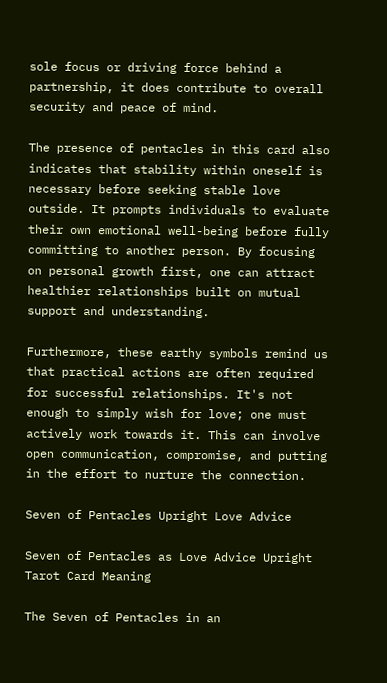sole focus or driving force behind a partnership, it does contribute to overall security and peace of mind.

The presence of pentacles in this card also indicates that stability within oneself is necessary before seeking stable love outside. It prompts individuals to evaluate their own emotional well-being before fully committing to another person. By focusing on personal growth first, one can attract healthier relationships built on mutual support and understanding.

Furthermore, these earthy symbols remind us that practical actions are often required for successful relationships. It's not enough to simply wish for love; one must actively work towards it. This can involve open communication, compromise, and putting in the effort to nurture the connection.

Seven of Pentacles Upright Love Advice

Seven of Pentacles as Love Advice Upright Tarot Card Meaning

The Seven of Pentacles in an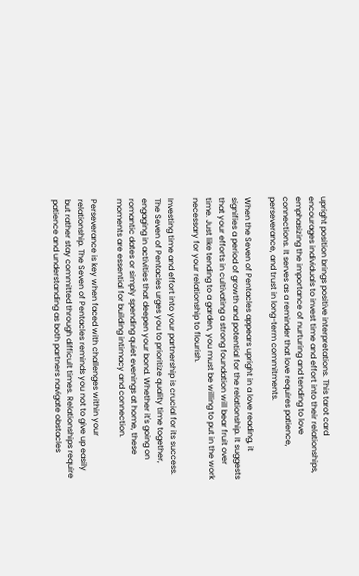upright position brings positive interpretations. This tarot card encourages individuals to invest time and effort into their relationships, emphasizing the importance of nurturing and tending to love connections. It serves as a reminder that love requires patience, perseverance, and trust in long-term commitments.

When the Seven of Pentacles appears upright in a love reading, it signifies a period of growth and potential for the relationship. It suggests that your efforts in cultivating a strong foundation will bear fruit over time. Just like tending to a garden, you must be willing to put in the work necessary for your relationship to flourish.

Investing time and effort into your partnership is crucial for its success. The Seven of Pentacles urges you to prioritize quality time together, engaging in activities that deepen your bond. Whether it's going on romantic dates or simply spending quiet evenings at home, these moments are essential for building intimacy and connection.

Perseverance is key when faced with challenges within your relationship. The Seven of Pentacles reminds you not to give up easily but rather stay committed through difficult times. Relationships require patience and understanding as both partners navigate obstacles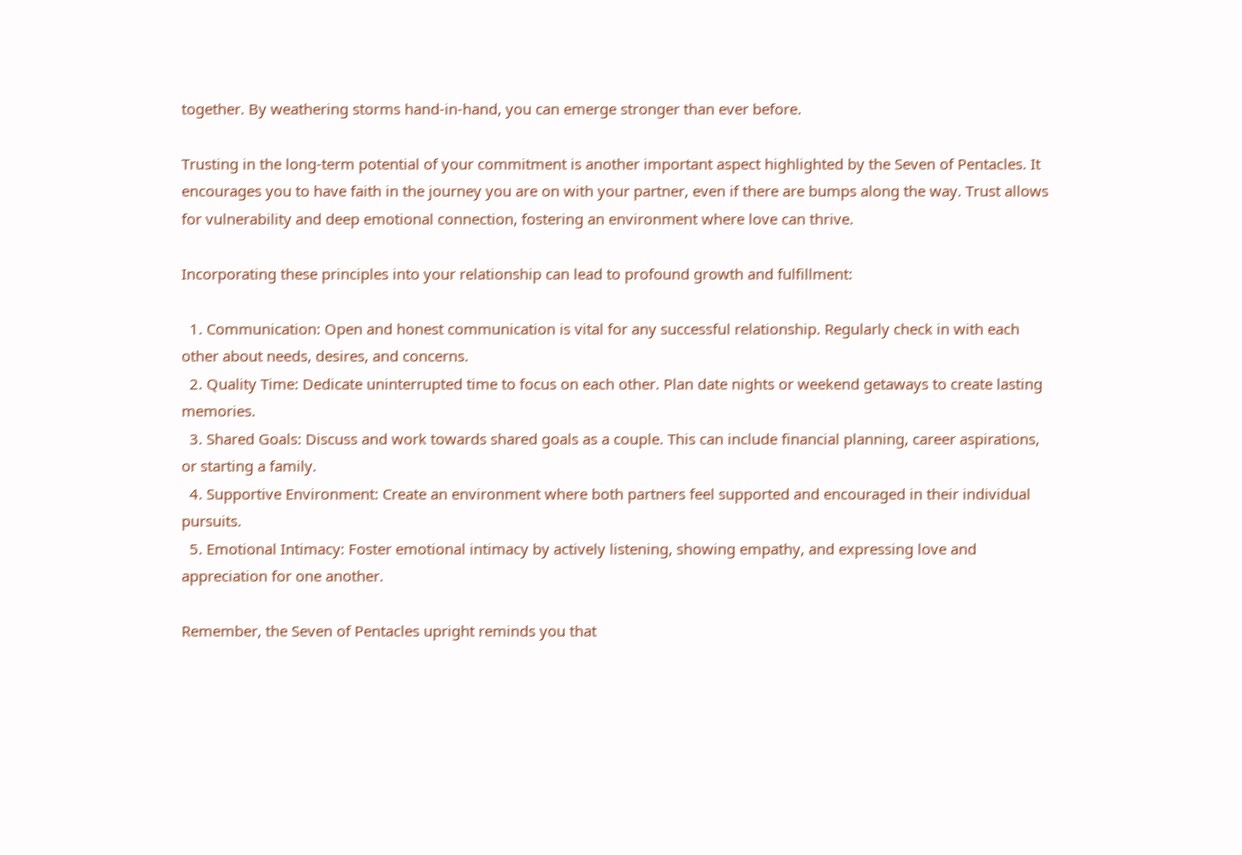together. By weathering storms hand-in-hand, you can emerge stronger than ever before.

Trusting in the long-term potential of your commitment is another important aspect highlighted by the Seven of Pentacles. It encourages you to have faith in the journey you are on with your partner, even if there are bumps along the way. Trust allows for vulnerability and deep emotional connection, fostering an environment where love can thrive.

Incorporating these principles into your relationship can lead to profound growth and fulfillment:

  1. Communication: Open and honest communication is vital for any successful relationship. Regularly check in with each other about needs, desires, and concerns.
  2. Quality Time: Dedicate uninterrupted time to focus on each other. Plan date nights or weekend getaways to create lasting memories.
  3. Shared Goals: Discuss and work towards shared goals as a couple. This can include financial planning, career aspirations, or starting a family.
  4. Supportive Environment: Create an environment where both partners feel supported and encouraged in their individual pursuits.
  5. Emotional Intimacy: Foster emotional intimacy by actively listening, showing empathy, and expressing love and appreciation for one another.

Remember, the Seven of Pentacles upright reminds you that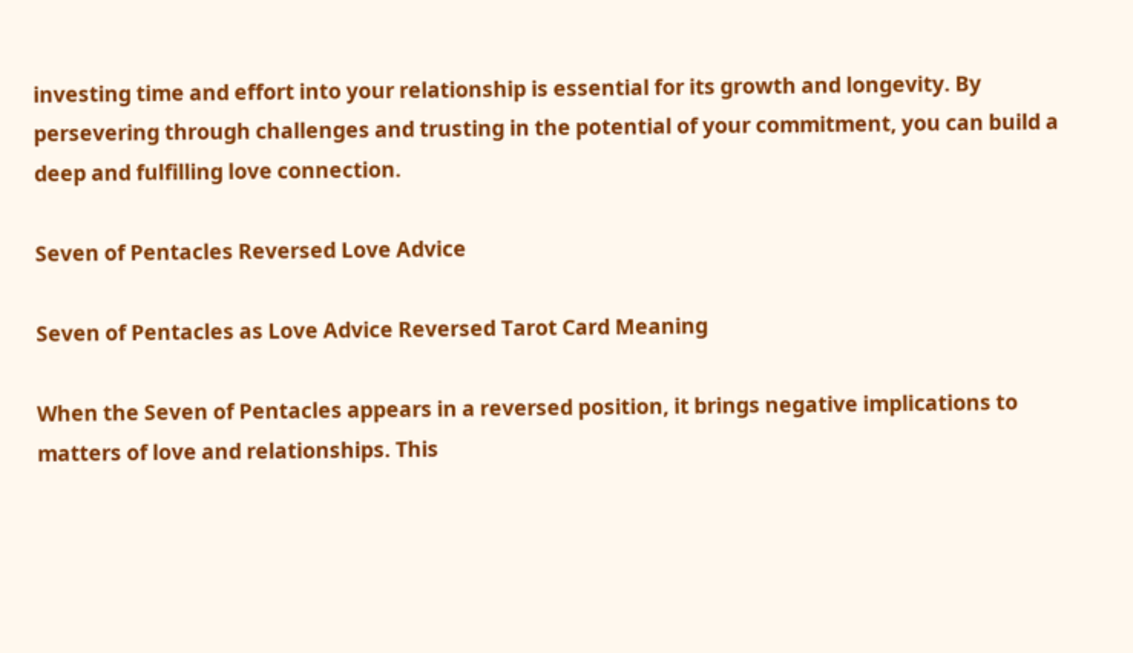investing time and effort into your relationship is essential for its growth and longevity. By persevering through challenges and trusting in the potential of your commitment, you can build a deep and fulfilling love connection.

Seven of Pentacles Reversed Love Advice

Seven of Pentacles as Love Advice Reversed Tarot Card Meaning

When the Seven of Pentacles appears in a reversed position, it brings negative implications to matters of love and relationships. This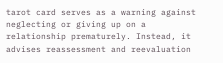tarot card serves as a warning against neglecting or giving up on a relationship prematurely. Instead, it advises reassessment and reevaluation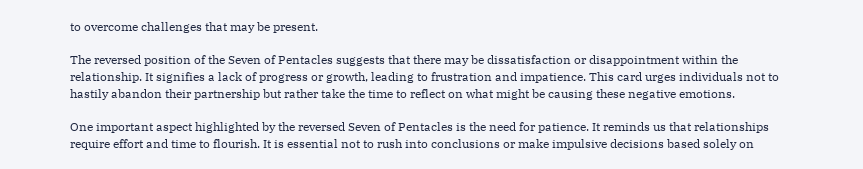to overcome challenges that may be present.

The reversed position of the Seven of Pentacles suggests that there may be dissatisfaction or disappointment within the relationship. It signifies a lack of progress or growth, leading to frustration and impatience. This card urges individuals not to hastily abandon their partnership but rather take the time to reflect on what might be causing these negative emotions.

One important aspect highlighted by the reversed Seven of Pentacles is the need for patience. It reminds us that relationships require effort and time to flourish. It is essential not to rush into conclusions or make impulsive decisions based solely on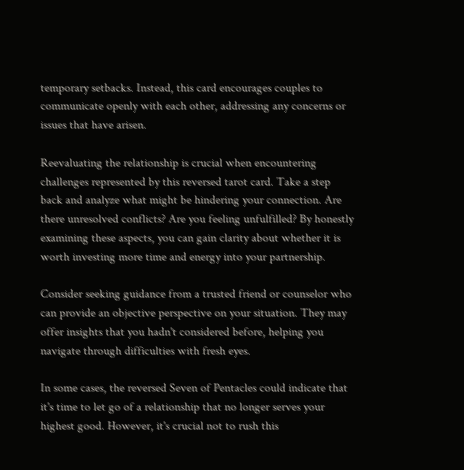temporary setbacks. Instead, this card encourages couples to communicate openly with each other, addressing any concerns or issues that have arisen.

Reevaluating the relationship is crucial when encountering challenges represented by this reversed tarot card. Take a step back and analyze what might be hindering your connection. Are there unresolved conflicts? Are you feeling unfulfilled? By honestly examining these aspects, you can gain clarity about whether it is worth investing more time and energy into your partnership.

Consider seeking guidance from a trusted friend or counselor who can provide an objective perspective on your situation. They may offer insights that you hadn't considered before, helping you navigate through difficulties with fresh eyes.

In some cases, the reversed Seven of Pentacles could indicate that it's time to let go of a relationship that no longer serves your highest good. However, it's crucial not to rush this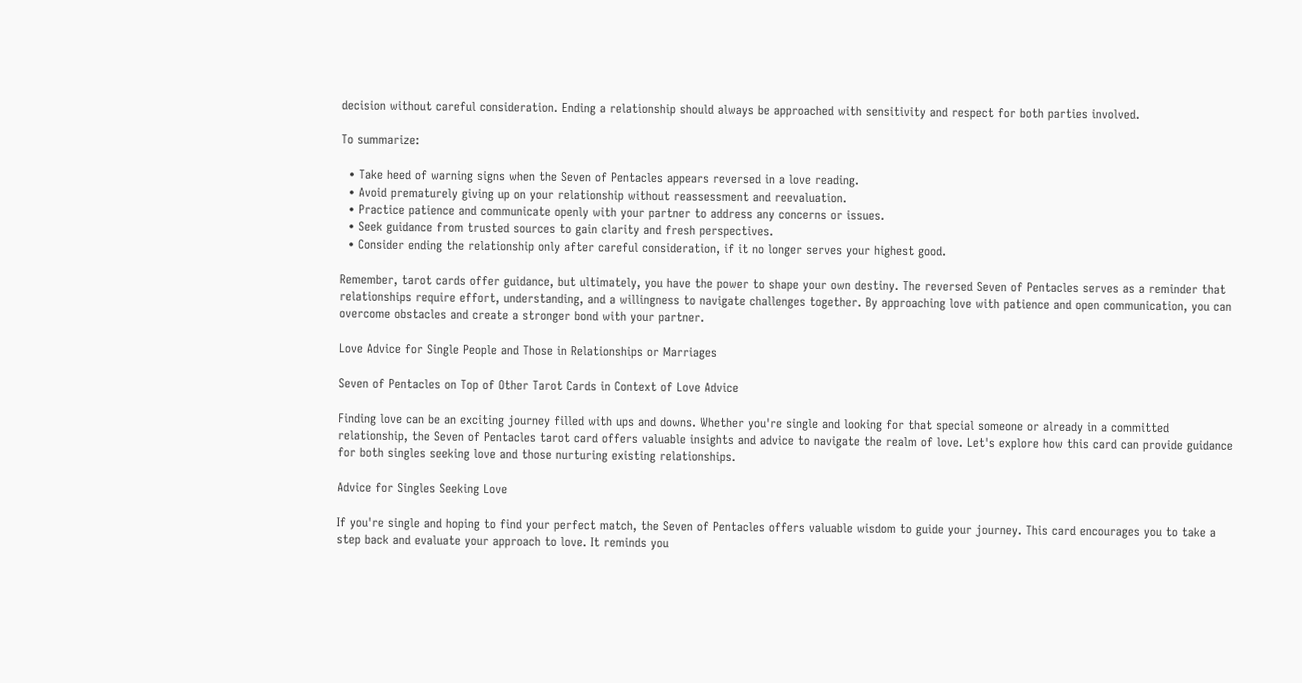decision without careful consideration. Ending a relationship should always be approached with sensitivity and respect for both parties involved.

To summarize:

  • Take heed of warning signs when the Seven of Pentacles appears reversed in a love reading.
  • Avoid prematurely giving up on your relationship without reassessment and reevaluation.
  • Practice patience and communicate openly with your partner to address any concerns or issues.
  • Seek guidance from trusted sources to gain clarity and fresh perspectives.
  • Consider ending the relationship only after careful consideration, if it no longer serves your highest good.

Remember, tarot cards offer guidance, but ultimately, you have the power to shape your own destiny. The reversed Seven of Pentacles serves as a reminder that relationships require effort, understanding, and a willingness to navigate challenges together. By approaching love with patience and open communication, you can overcome obstacles and create a stronger bond with your partner.

Love Advice for Single People and Those in Relationships or Marriages

Seven of Pentacles on Top of Other Tarot Cards in Context of Love Advice

Finding love can be an exciting journey filled with ups and downs. Whether you're single and looking for that special someone or already in a committed relationship, the Seven of Pentacles tarot card offers valuable insights and advice to navigate the realm of love. Let's explore how this card can provide guidance for both singles seeking love and those nurturing existing relationships.

Advice for Singles Seeking Love

If you're single and hoping to find your perfect match, the Seven of Pentacles offers valuable wisdom to guide your journey. This card encourages you to take a step back and evaluate your approach to love. It reminds you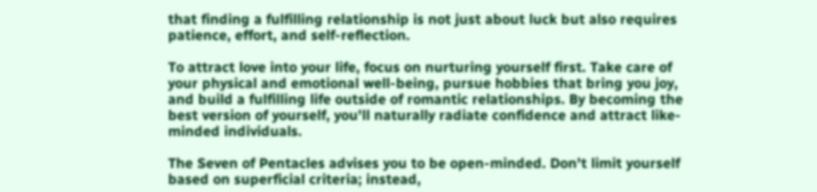that finding a fulfilling relationship is not just about luck but also requires patience, effort, and self-reflection.

To attract love into your life, focus on nurturing yourself first. Take care of your physical and emotional well-being, pursue hobbies that bring you joy, and build a fulfilling life outside of romantic relationships. By becoming the best version of yourself, you'll naturally radiate confidence and attract like-minded individuals.

The Seven of Pentacles advises you to be open-minded. Don't limit yourself based on superficial criteria; instead,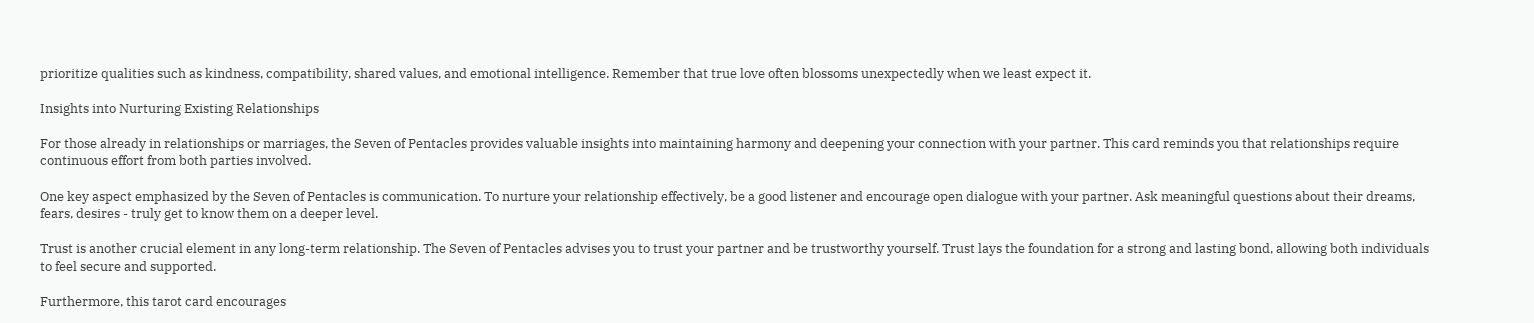prioritize qualities such as kindness, compatibility, shared values, and emotional intelligence. Remember that true love often blossoms unexpectedly when we least expect it.

Insights into Nurturing Existing Relationships

For those already in relationships or marriages, the Seven of Pentacles provides valuable insights into maintaining harmony and deepening your connection with your partner. This card reminds you that relationships require continuous effort from both parties involved.

One key aspect emphasized by the Seven of Pentacles is communication. To nurture your relationship effectively, be a good listener and encourage open dialogue with your partner. Ask meaningful questions about their dreams, fears, desires - truly get to know them on a deeper level.

Trust is another crucial element in any long-term relationship. The Seven of Pentacles advises you to trust your partner and be trustworthy yourself. Trust lays the foundation for a strong and lasting bond, allowing both individuals to feel secure and supported.

Furthermore, this tarot card encourages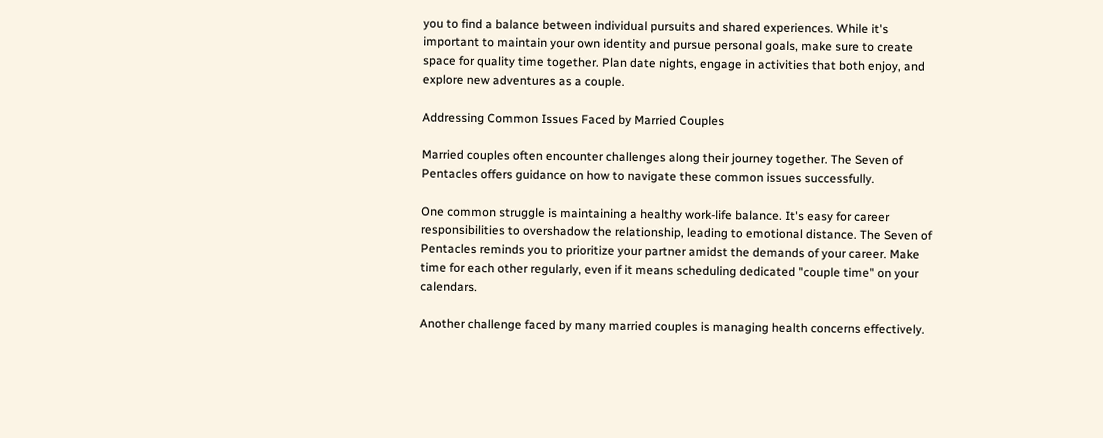you to find a balance between individual pursuits and shared experiences. While it's important to maintain your own identity and pursue personal goals, make sure to create space for quality time together. Plan date nights, engage in activities that both enjoy, and explore new adventures as a couple.

Addressing Common Issues Faced by Married Couples

Married couples often encounter challenges along their journey together. The Seven of Pentacles offers guidance on how to navigate these common issues successfully.

One common struggle is maintaining a healthy work-life balance. It's easy for career responsibilities to overshadow the relationship, leading to emotional distance. The Seven of Pentacles reminds you to prioritize your partner amidst the demands of your career. Make time for each other regularly, even if it means scheduling dedicated "couple time" on your calendars.

Another challenge faced by many married couples is managing health concerns effectively.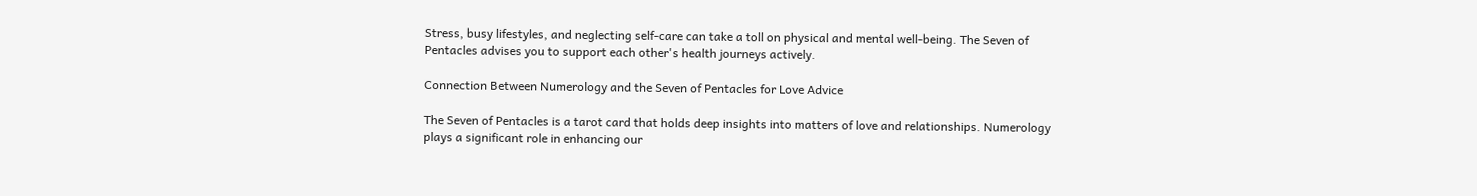Stress, busy lifestyles, and neglecting self-care can take a toll on physical and mental well-being. The Seven of Pentacles advises you to support each other's health journeys actively.

Connection Between Numerology and the Seven of Pentacles for Love Advice

The Seven of Pentacles is a tarot card that holds deep insights into matters of love and relationships. Numerology plays a significant role in enhancing our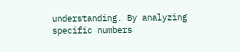understanding. By analyzing specific numbers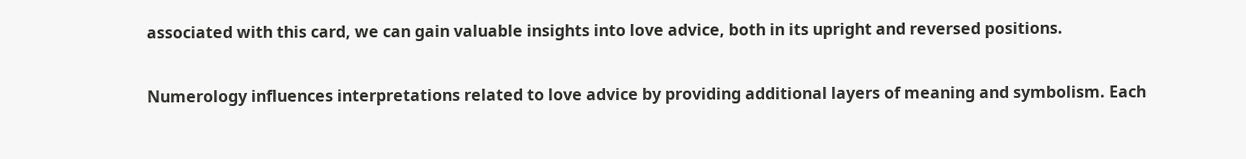associated with this card, we can gain valuable insights into love advice, both in its upright and reversed positions.

Numerology influences interpretations related to love advice by providing additional layers of meaning and symbolism. Each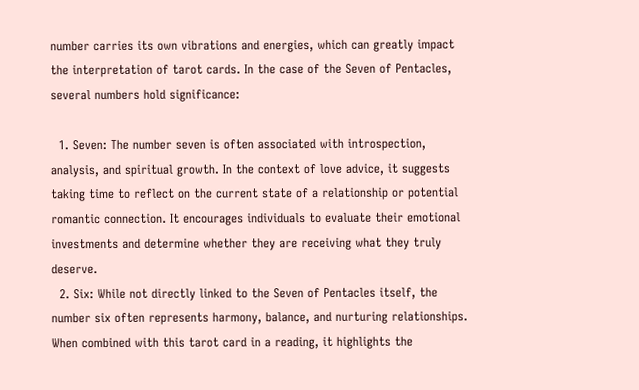number carries its own vibrations and energies, which can greatly impact the interpretation of tarot cards. In the case of the Seven of Pentacles, several numbers hold significance:

  1. Seven: The number seven is often associated with introspection, analysis, and spiritual growth. In the context of love advice, it suggests taking time to reflect on the current state of a relationship or potential romantic connection. It encourages individuals to evaluate their emotional investments and determine whether they are receiving what they truly deserve.
  2. Six: While not directly linked to the Seven of Pentacles itself, the number six often represents harmony, balance, and nurturing relationships. When combined with this tarot card in a reading, it highlights the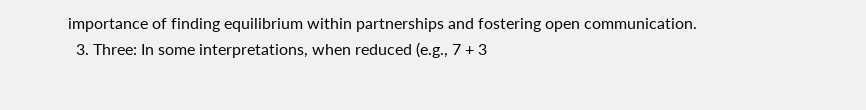importance of finding equilibrium within partnerships and fostering open communication.
  3. Three: In some interpretations, when reduced (e.g., 7 + 3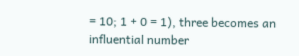= 10; 1 + 0 = 1), three becomes an influential number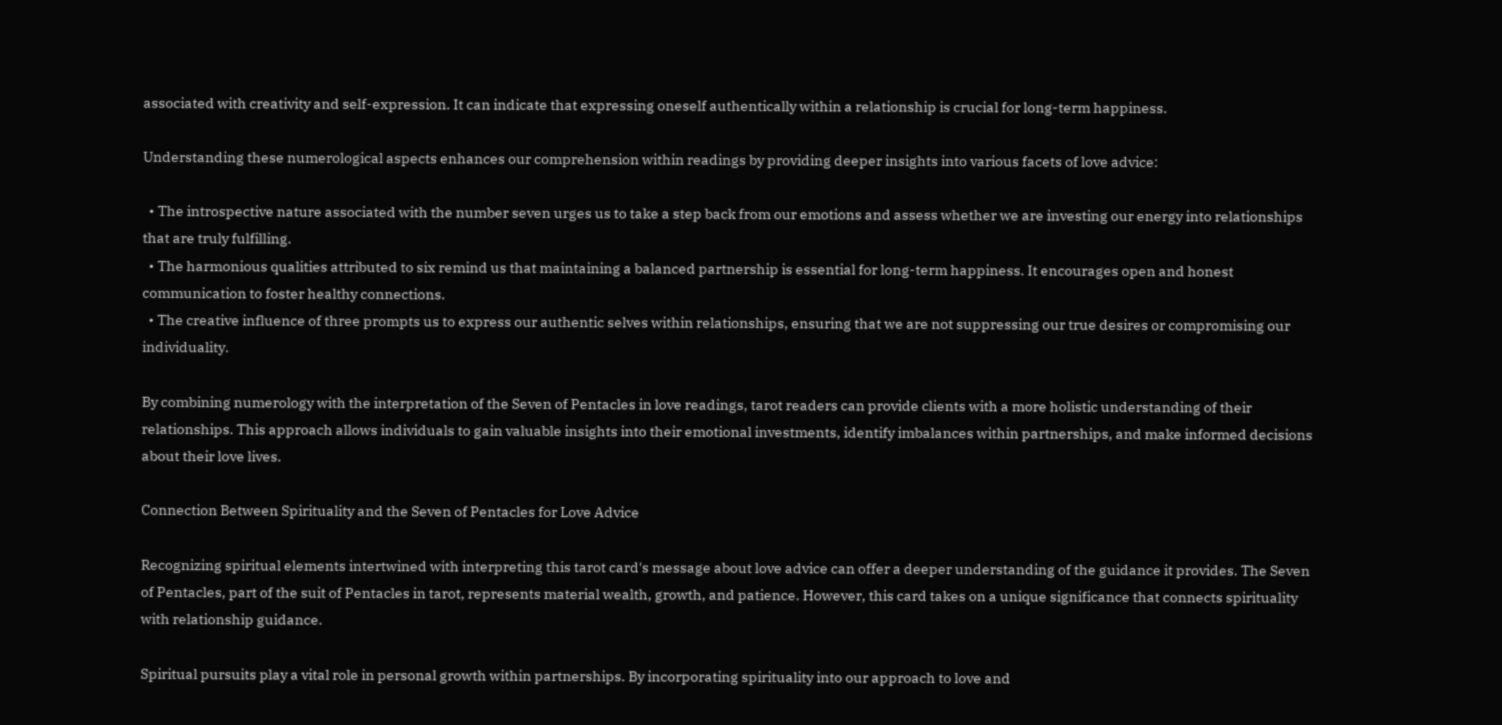associated with creativity and self-expression. It can indicate that expressing oneself authentically within a relationship is crucial for long-term happiness.

Understanding these numerological aspects enhances our comprehension within readings by providing deeper insights into various facets of love advice:

  • The introspective nature associated with the number seven urges us to take a step back from our emotions and assess whether we are investing our energy into relationships that are truly fulfilling.
  • The harmonious qualities attributed to six remind us that maintaining a balanced partnership is essential for long-term happiness. It encourages open and honest communication to foster healthy connections.
  • The creative influence of three prompts us to express our authentic selves within relationships, ensuring that we are not suppressing our true desires or compromising our individuality.

By combining numerology with the interpretation of the Seven of Pentacles in love readings, tarot readers can provide clients with a more holistic understanding of their relationships. This approach allows individuals to gain valuable insights into their emotional investments, identify imbalances within partnerships, and make informed decisions about their love lives.

Connection Between Spirituality and the Seven of Pentacles for Love Advice

Recognizing spiritual elements intertwined with interpreting this tarot card's message about love advice can offer a deeper understanding of the guidance it provides. The Seven of Pentacles, part of the suit of Pentacles in tarot, represents material wealth, growth, and patience. However, this card takes on a unique significance that connects spirituality with relationship guidance.

Spiritual pursuits play a vital role in personal growth within partnerships. By incorporating spirituality into our approach to love and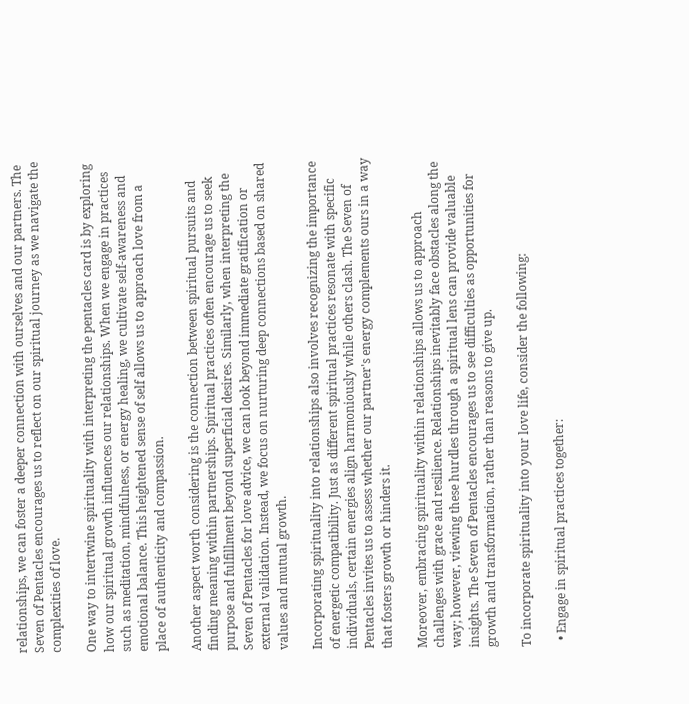relationships, we can foster a deeper connection with ourselves and our partners. The Seven of Pentacles encourages us to reflect on our spiritual journey as we navigate the complexities of love.

One way to intertwine spirituality with interpreting the pentacles card is by exploring how our spiritual growth influences our relationships. When we engage in practices such as meditation, mindfulness, or energy healing, we cultivate self-awareness and emotional balance. This heightened sense of self allows us to approach love from a place of authenticity and compassion.

Another aspect worth considering is the connection between spiritual pursuits and finding meaning within partnerships. Spiritual practices often encourage us to seek purpose and fulfillment beyond superficial desires. Similarly, when interpreting the Seven of Pentacles for love advice, we can look beyond immediate gratification or external validation. Instead, we focus on nurturing deep connections based on shared values and mutual growth.

Incorporating spirituality into relationships also involves recognizing the importance of energetic compatibility. Just as different spiritual practices resonate with specific individuals, certain energies align harmoniously while others clash. The Seven of Pentacles invites us to assess whether our partner's energy complements ours in a way that fosters growth or hinders it.

Moreover, embracing spirituality within relationships allows us to approach challenges with grace and resilience. Relationships inevitably face obstacles along the way; however, viewing these hurdles through a spiritual lens can provide valuable insights. The Seven of Pentacles encourages us to see difficulties as opportunities for growth and transformation, rather than reasons to give up.

To incorporate spirituality into your love life, consider the following:

  • Engage in spiritual practices together: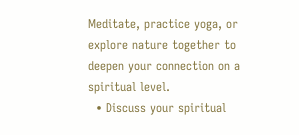Meditate, practice yoga, or explore nature together to deepen your connection on a spiritual level.
  • Discuss your spiritual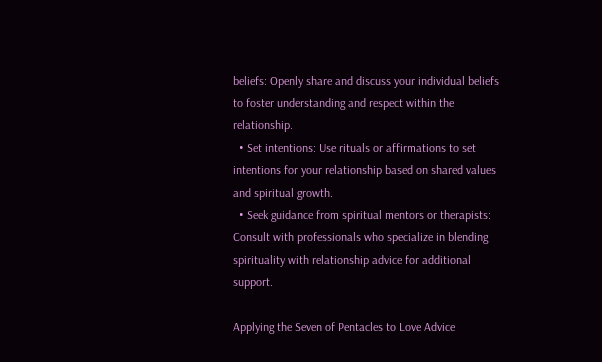beliefs: Openly share and discuss your individual beliefs to foster understanding and respect within the relationship.
  • Set intentions: Use rituals or affirmations to set intentions for your relationship based on shared values and spiritual growth.
  • Seek guidance from spiritual mentors or therapists: Consult with professionals who specialize in blending spirituality with relationship advice for additional support.

Applying the Seven of Pentacles to Love Advice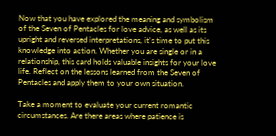Now that you have explored the meaning and symbolism of the Seven of Pentacles for love advice, as well as its upright and reversed interpretations, it's time to put this knowledge into action. Whether you are single or in a relationship, this card holds valuable insights for your love life. Reflect on the lessons learned from the Seven of Pentacles and apply them to your own situation.

Take a moment to evaluate your current romantic circumstances. Are there areas where patience is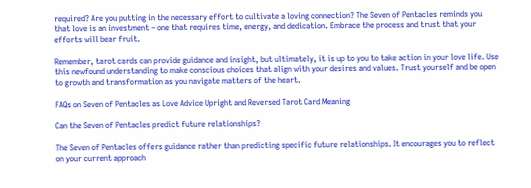required? Are you putting in the necessary effort to cultivate a loving connection? The Seven of Pentacles reminds you that love is an investment – one that requires time, energy, and dedication. Embrace the process and trust that your efforts will bear fruit.

Remember, tarot cards can provide guidance and insight, but ultimately, it is up to you to take action in your love life. Use this newfound understanding to make conscious choices that align with your desires and values. Trust yourself and be open to growth and transformation as you navigate matters of the heart.

FAQs on Seven of Pentacles as Love Advice Upright and Reversed Tarot Card Meaning

Can the Seven of Pentacles predict future relationships?

The Seven of Pentacles offers guidance rather than predicting specific future relationships. It encourages you to reflect on your current approach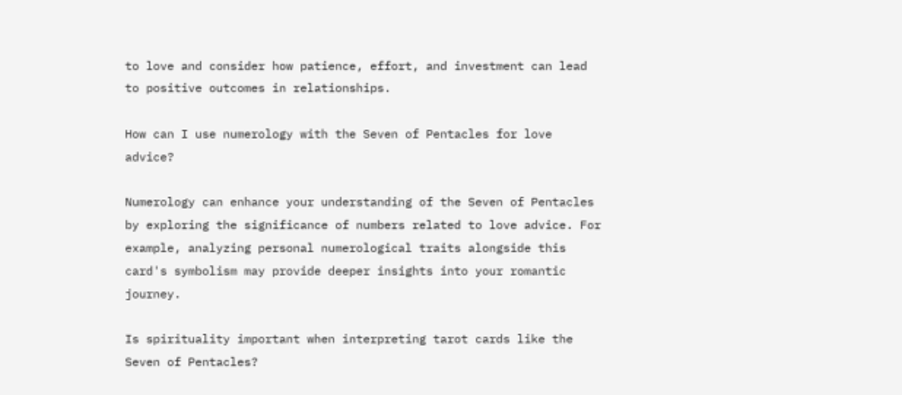to love and consider how patience, effort, and investment can lead to positive outcomes in relationships.

How can I use numerology with the Seven of Pentacles for love advice?

Numerology can enhance your understanding of the Seven of Pentacles by exploring the significance of numbers related to love advice. For example, analyzing personal numerological traits alongside this card's symbolism may provide deeper insights into your romantic journey.

Is spirituality important when interpreting tarot cards like the Seven of Pentacles?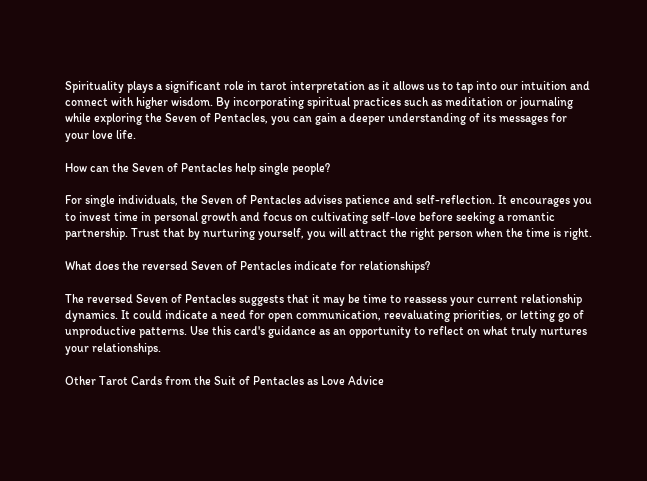Spirituality plays a significant role in tarot interpretation as it allows us to tap into our intuition and connect with higher wisdom. By incorporating spiritual practices such as meditation or journaling while exploring the Seven of Pentacles, you can gain a deeper understanding of its messages for your love life.

How can the Seven of Pentacles help single people?

For single individuals, the Seven of Pentacles advises patience and self-reflection. It encourages you to invest time in personal growth and focus on cultivating self-love before seeking a romantic partnership. Trust that by nurturing yourself, you will attract the right person when the time is right.

What does the reversed Seven of Pentacles indicate for relationships?

The reversed Seven of Pentacles suggests that it may be time to reassess your current relationship dynamics. It could indicate a need for open communication, reevaluating priorities, or letting go of unproductive patterns. Use this card's guidance as an opportunity to reflect on what truly nurtures your relationships.

Other Tarot Cards from the Suit of Pentacles as Love Advice